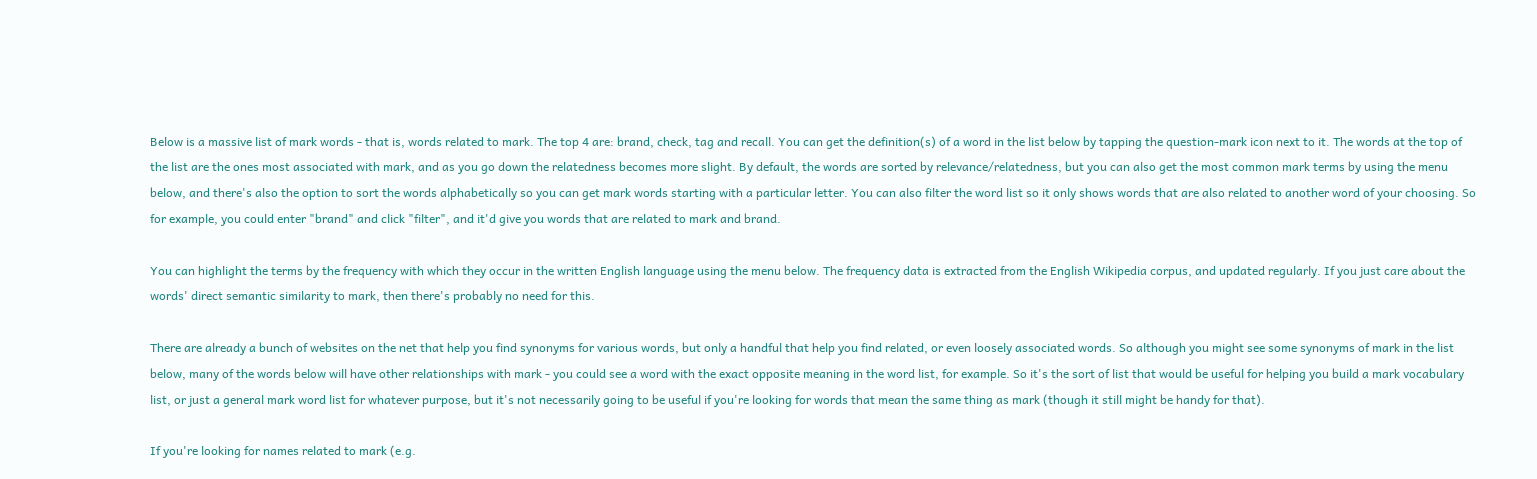Below is a massive list of mark words - that is, words related to mark. The top 4 are: brand, check, tag and recall. You can get the definition(s) of a word in the list below by tapping the question-mark icon next to it. The words at the top of the list are the ones most associated with mark, and as you go down the relatedness becomes more slight. By default, the words are sorted by relevance/relatedness, but you can also get the most common mark terms by using the menu below, and there's also the option to sort the words alphabetically so you can get mark words starting with a particular letter. You can also filter the word list so it only shows words that are also related to another word of your choosing. So for example, you could enter "brand" and click "filter", and it'd give you words that are related to mark and brand.

You can highlight the terms by the frequency with which they occur in the written English language using the menu below. The frequency data is extracted from the English Wikipedia corpus, and updated regularly. If you just care about the words' direct semantic similarity to mark, then there's probably no need for this.

There are already a bunch of websites on the net that help you find synonyms for various words, but only a handful that help you find related, or even loosely associated words. So although you might see some synonyms of mark in the list below, many of the words below will have other relationships with mark - you could see a word with the exact opposite meaning in the word list, for example. So it's the sort of list that would be useful for helping you build a mark vocabulary list, or just a general mark word list for whatever purpose, but it's not necessarily going to be useful if you're looking for words that mean the same thing as mark (though it still might be handy for that).

If you're looking for names related to mark (e.g.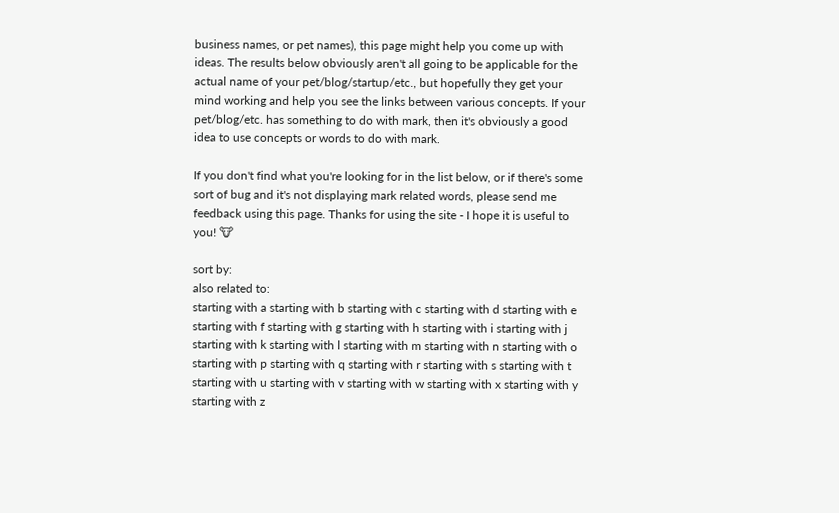business names, or pet names), this page might help you come up with ideas. The results below obviously aren't all going to be applicable for the actual name of your pet/blog/startup/etc., but hopefully they get your mind working and help you see the links between various concepts. If your pet/blog/etc. has something to do with mark, then it's obviously a good idea to use concepts or words to do with mark.

If you don't find what you're looking for in the list below, or if there's some sort of bug and it's not displaying mark related words, please send me feedback using this page. Thanks for using the site - I hope it is useful to you! 🐮

sort by:
also related to:
starting with a starting with b starting with c starting with d starting with e starting with f starting with g starting with h starting with i starting with j starting with k starting with l starting with m starting with n starting with o starting with p starting with q starting with r starting with s starting with t starting with u starting with v starting with w starting with x starting with y starting with z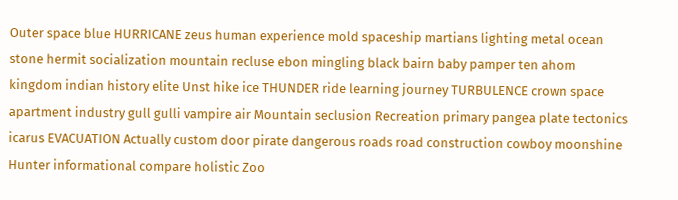Outer space blue HURRICANE zeus human experience mold spaceship martians lighting metal ocean stone hermit socialization mountain recluse ebon mingling black bairn baby pamper ten ahom kingdom indian history elite Unst hike ice THUNDER ride learning journey TURBULENCE crown space apartment industry gull gulli vampire air Mountain seclusion Recreation primary pangea plate tectonics icarus EVACUATION Actually custom door pirate dangerous roads road construction cowboy moonshine Hunter informational compare holistic Zoo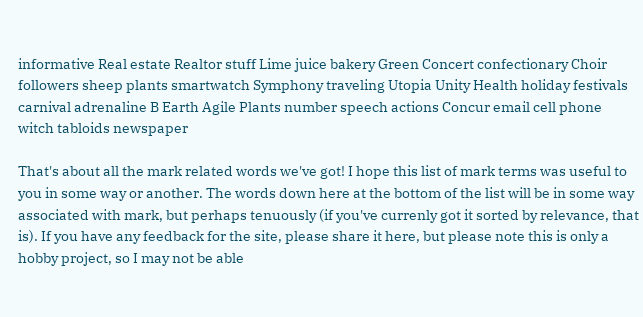informative Real estate Realtor stuff Lime juice bakery Green Concert confectionary Choir followers sheep plants smartwatch Symphony traveling Utopia Unity Health holiday festivals carnival adrenaline B Earth Agile Plants number speech actions Concur email cell phone witch tabloids newspaper

That's about all the mark related words we've got! I hope this list of mark terms was useful to you in some way or another. The words down here at the bottom of the list will be in some way associated with mark, but perhaps tenuously (if you've currenly got it sorted by relevance, that is). If you have any feedback for the site, please share it here, but please note this is only a hobby project, so I may not be able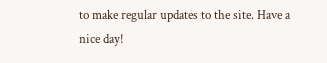to make regular updates to the site. Have a nice day!